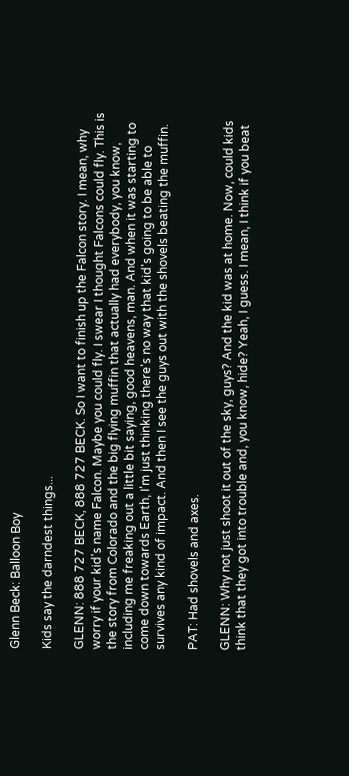Glenn Beck: Balloon Boy

Kids say the darndest things...

GLENN: 888 727 BECK, 888 727 BECK. So I want to finish up the Falcon story. I mean, why worry if your kid's name Falcon. Maybe you could fly. I swear I thought Falcons could fly. This is the story from Colorado and the big flying muffin that actually had everybody, you know, including me freaking out a little bit saying, good heavens, man. And when it was starting to come down towards Earth, I'm just thinking there's no way that kid's going to be able to survives any kind of impact. And then I see the guys out with the shovels beating the muffin.

PAT: Had shovels and axes.

GLENN: Why not just shoot it out of the sky, guys? And the kid was at home. Now, could kids think that they got into trouble and, you know, hide? Yeah, I guess. I mean, I think if you beat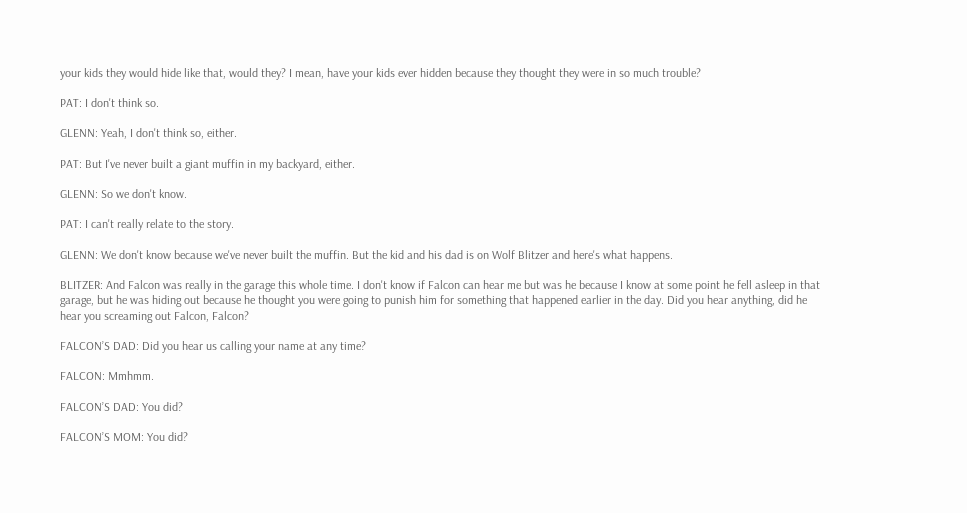your kids they would hide like that, would they? I mean, have your kids ever hidden because they thought they were in so much trouble?

PAT: I don't think so.

GLENN: Yeah, I don't think so, either.

PAT: But I've never built a giant muffin in my backyard, either.

GLENN: So we don't know.

PAT: I can't really relate to the story.

GLENN: We don't know because we've never built the muffin. But the kid and his dad is on Wolf Blitzer and here's what happens.

BLITZER: And Falcon was really in the garage this whole time. I don't know if Falcon can hear me but was he because I know at some point he fell asleep in that garage, but he was hiding out because he thought you were going to punish him for something that happened earlier in the day. Did you hear anything, did he hear you screaming out Falcon, Falcon?

FALCON’S DAD: Did you hear us calling your name at any time?

FALCON: Mmhmm.

FALCON’S DAD: You did?

FALCON’S MOM: You did?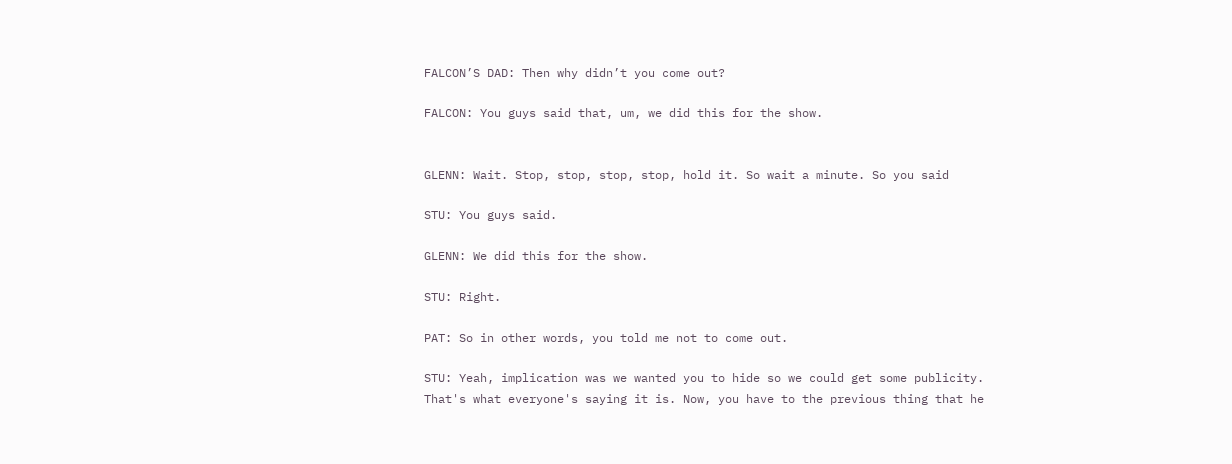FALCON’S DAD: Then why didn’t you come out?

FALCON: You guys said that, um, we did this for the show.


GLENN: Wait. Stop, stop, stop, stop, hold it. So wait a minute. So you said

STU: You guys said.

GLENN: We did this for the show.

STU: Right.

PAT: So in other words, you told me not to come out.

STU: Yeah, implication was we wanted you to hide so we could get some publicity. That's what everyone's saying it is. Now, you have to the previous thing that he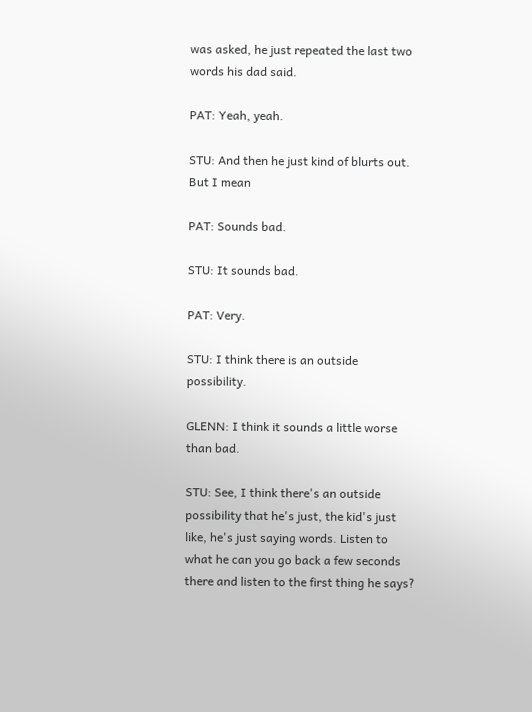was asked, he just repeated the last two words his dad said.

PAT: Yeah, yeah.

STU: And then he just kind of blurts out. But I mean

PAT: Sounds bad.

STU: It sounds bad.

PAT: Very.

STU: I think there is an outside possibility.

GLENN: I think it sounds a little worse than bad.

STU: See, I think there's an outside possibility that he's just, the kid's just like, he's just saying words. Listen to what he can you go back a few seconds there and listen to the first thing he says?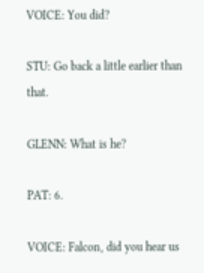VOICE: You did?

STU: Go back a little earlier than that.

GLENN: What is he?

PAT: 6.

VOICE: Falcon, did you hear us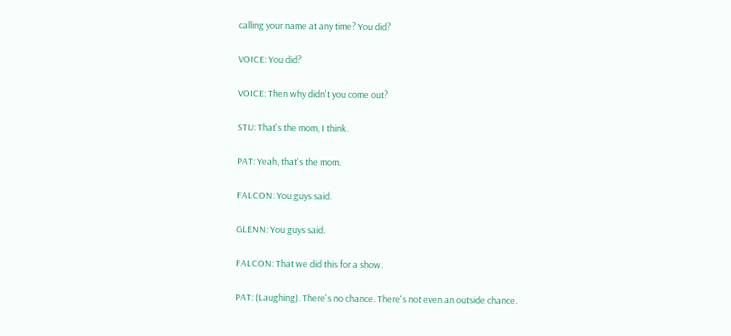calling your name at any time? You did?

VOICE: You did?

VOICE: Then why didn't you come out?

STU: That's the mom, I think.

PAT: Yeah, that's the mom.

FALCON: You guys said.

GLENN: You guys said.

FALCON: That we did this for a show.

PAT: (Laughing). There's no chance. There's not even an outside chance.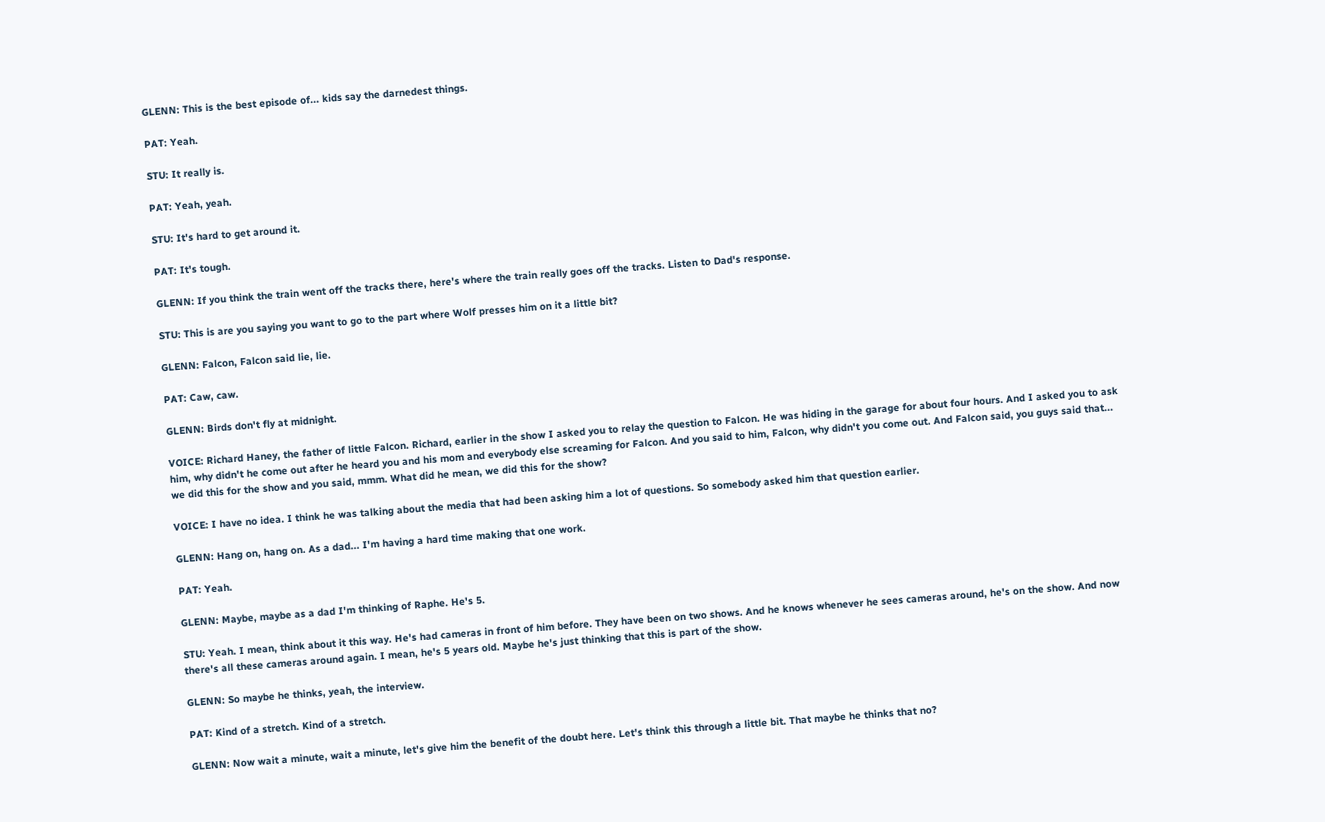GLENN: This is the best episode of... kids say the darnedest things.

PAT: Yeah.

STU: It really is.

PAT: Yeah, yeah.

STU: It's hard to get around it.

PAT: It's tough.

GLENN: If you think the train went off the tracks there, here's where the train really goes off the tracks. Listen to Dad's response.

STU: This is are you saying you want to go to the part where Wolf presses him on it a little bit?

GLENN: Falcon, Falcon said lie, lie.

PAT: Caw, caw.

GLENN: Birds don't fly at midnight.

VOICE: Richard Haney, the father of little Falcon. Richard, earlier in the show I asked you to relay the question to Falcon. He was hiding in the garage for about four hours. And I asked you to ask him, why didn't he come out after he heard you and his mom and everybody else screaming for Falcon. And you said to him, Falcon, why didn't you come out. And Falcon said, you guys said that... we did this for the show and you said, mmm. What did he mean, we did this for the show?

VOICE: I have no idea. I think he was talking about the media that had been asking him a lot of questions. So somebody asked him that question earlier.

GLENN: Hang on, hang on. As a dad... I'm having a hard time making that one work.

PAT: Yeah.

GLENN: Maybe, maybe as a dad I'm thinking of Raphe. He's 5.

STU: Yeah. I mean, think about it this way. He's had cameras in front of him before. They have been on two shows. And he knows whenever he sees cameras around, he's on the show. And now there's all these cameras around again. I mean, he's 5 years old. Maybe he's just thinking that this is part of the show.

GLENN: So maybe he thinks, yeah, the interview.

PAT: Kind of a stretch. Kind of a stretch.

GLENN: Now wait a minute, wait a minute, let's give him the benefit of the doubt here. Let's think this through a little bit. That maybe he thinks that no?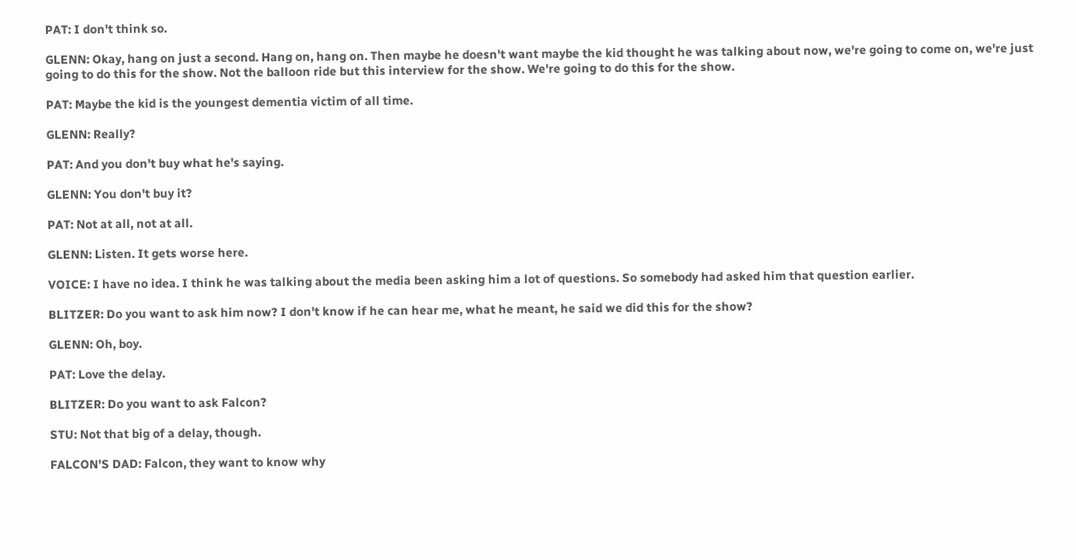PAT: I don't think so.

GLENN: Okay, hang on just a second. Hang on, hang on. Then maybe he doesn't want maybe the kid thought he was talking about now, we're going to come on, we're just going to do this for the show. Not the balloon ride but this interview for the show. We're going to do this for the show.

PAT: Maybe the kid is the youngest dementia victim of all time.

GLENN: Really?

PAT: And you don't buy what he's saying.

GLENN: You don't buy it?

PAT: Not at all, not at all.

GLENN: Listen. It gets worse here.

VOICE: I have no idea. I think he was talking about the media been asking him a lot of questions. So somebody had asked him that question earlier.

BLITZER: Do you want to ask him now? I don't know if he can hear me, what he meant, he said we did this for the show?

GLENN: Oh, boy.

PAT: Love the delay.

BLITZER: Do you want to ask Falcon?

STU: Not that big of a delay, though.

FALCON'S DAD: Falcon, they want to know why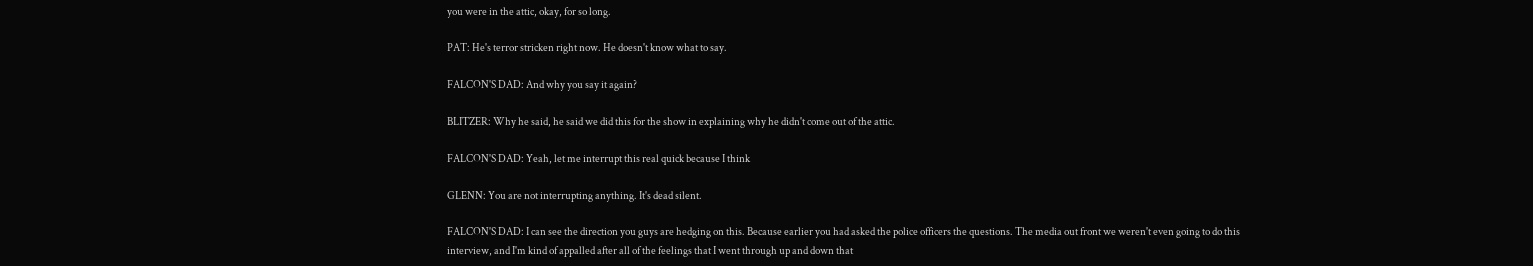you were in the attic, okay, for so long.

PAT: He's terror stricken right now. He doesn't know what to say.

FALCON'S DAD: And why you say it again?

BLITZER: Why he said, he said we did this for the show in explaining why he didn't come out of the attic.

FALCON'S DAD: Yeah, let me interrupt this real quick because I think

GLENN: You are not interrupting anything. It's dead silent.

FALCON'S DAD: I can see the direction you guys are hedging on this. Because earlier you had asked the police officers the questions. The media out front we weren't even going to do this interview, and I'm kind of appalled after all of the feelings that I went through up and down that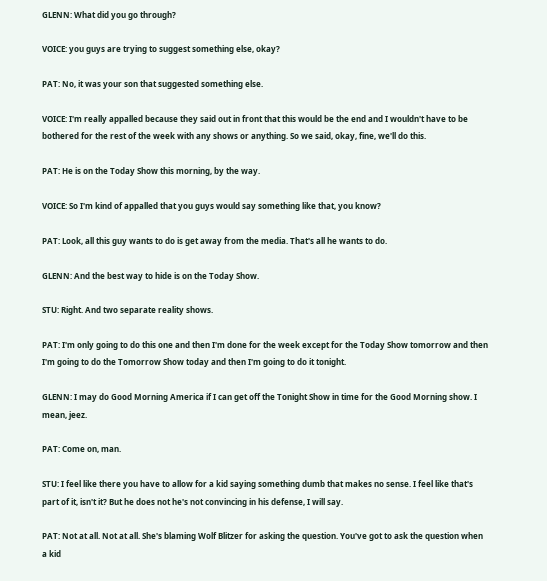GLENN: What did you go through?

VOICE: you guys are trying to suggest something else, okay?

PAT: No, it was your son that suggested something else.

VOICE: I'm really appalled because they said out in front that this would be the end and I wouldn't have to be bothered for the rest of the week with any shows or anything. So we said, okay, fine, we'll do this.

PAT: He is on the Today Show this morning, by the way.

VOICE: So I'm kind of appalled that you guys would say something like that, you know?

PAT: Look, all this guy wants to do is get away from the media. That's all he wants to do.

GLENN: And the best way to hide is on the Today Show.

STU: Right. And two separate reality shows.

PAT: I'm only going to do this one and then I'm done for the week except for the Today Show tomorrow and then I'm going to do the Tomorrow Show today and then I'm going to do it tonight.

GLENN: I may do Good Morning America if I can get off the Tonight Show in time for the Good Morning show. I mean, jeez.

PAT: Come on, man.

STU: I feel like there you have to allow for a kid saying something dumb that makes no sense. I feel like that's part of it, isn't it? But he does not he's not convincing in his defense, I will say.

PAT: Not at all. Not at all. She's blaming Wolf Blitzer for asking the question. You've got to ask the question when a kid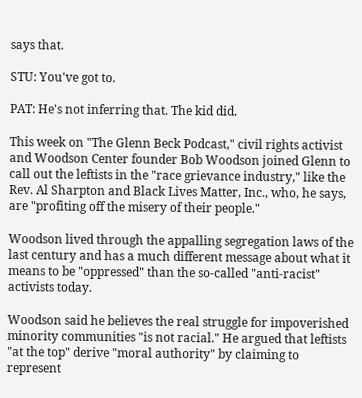says that.

STU: You've got to.

PAT: He's not inferring that. The kid did.

This week on "The Glenn Beck Podcast," civil rights activist and Woodson Center founder Bob Woodson joined Glenn to call out the leftists in the "race grievance industry," like the Rev. Al Sharpton and Black Lives Matter, Inc., who, he says, are "profiting off the misery of their people."

Woodson lived through the appalling segregation laws of the last century and has a much different message about what it means to be "oppressed" than the so-called "anti-racist" activists today.

Woodson said he believes the real struggle for impoverished minority communities "is not racial." He argued that leftists "at the top" derive "moral authority" by claiming to represent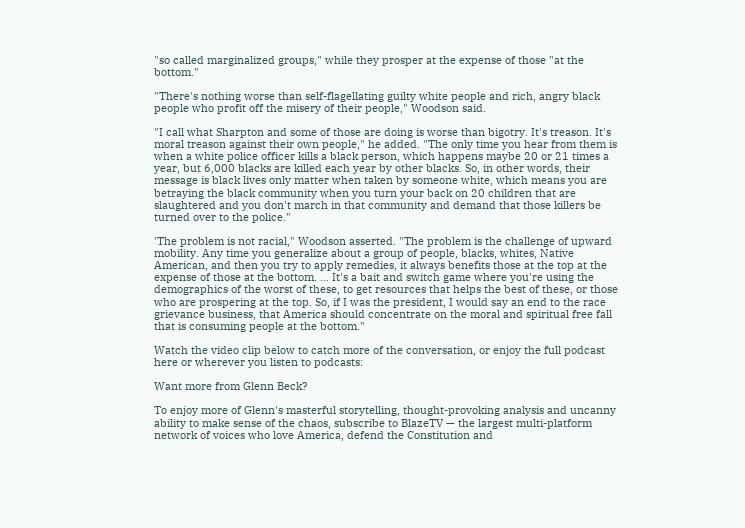"so called marginalized groups," while they prosper at the expense of those "at the bottom."

"There's nothing worse than self-flagellating guilty white people and rich, angry black people who profit off the misery of their people," Woodson said.

"I call what Sharpton and some of those are doing is worse than bigotry. It's treason. It's moral treason against their own people," he added. "The only time you hear from them is when a white police officer kills a black person, which happens maybe 20 or 21 times a year, but 6,000 blacks are killed each year by other blacks. So, in other words, their message is black lives only matter when taken by someone white, which means you are betraying the black community when you turn your back on 20 children that are slaughtered and you don't march in that community and demand that those killers be turned over to the police."

'The problem is not racial," Woodson asserted. "The problem is the challenge of upward mobility. Any time you generalize about a group of people, blacks, whites, Native American, and then you try to apply remedies, it always benefits those at the top at the expense of those at the bottom. ... It's a bait and switch game where you're using the demographics of the worst of these, to get resources that helps the best of these, or those who are prospering at the top. So, if I was the president, I would say an end to the race grievance business, that America should concentrate on the moral and spiritual free fall that is consuming people at the bottom."

Watch the video clip below to catch more of the conversation, or enjoy the full podcast here or wherever you listen to podcasts:

Want more from Glenn Beck?

To enjoy more of Glenn's masterful storytelling, thought-provoking analysis and uncanny ability to make sense of the chaos, subscribe to BlazeTV — the largest multi-platform network of voices who love America, defend the Constitution and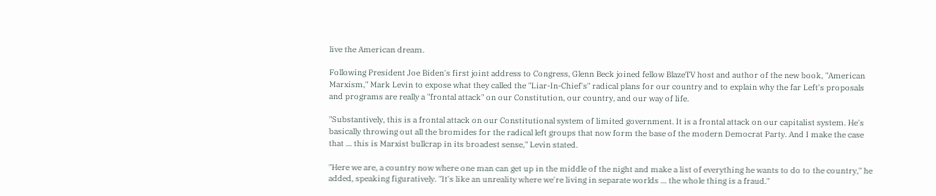live the American dream.

Following President Joe Biden's first joint address to Congress, Glenn Beck joined fellow BlazeTV host and author of the new book, "American Marxism," Mark Levin to expose what they called the "Liar-In-Chief's" radical plans for our country and to explain why the far Left's proposals and programs are really a "frontal attack" on our Constitution, our country, and our way of life.

"Substantively, this is a frontal attack on our Constitutional system of limited government. It is a frontal attack on our capitalist system. He's basically throwing out all the bromides for the radical left groups that now form the base of the modern Democrat Party. And I make the case that ... this is Marxist bullcrap in its broadest sense," Levin stated.

"Here we are, a country now where one man can get up in the middle of the night and make a list of everything he wants to do to the country," he added, speaking figuratively. "It's like an unreality where we're living in separate worlds ... the whole thing is a fraud."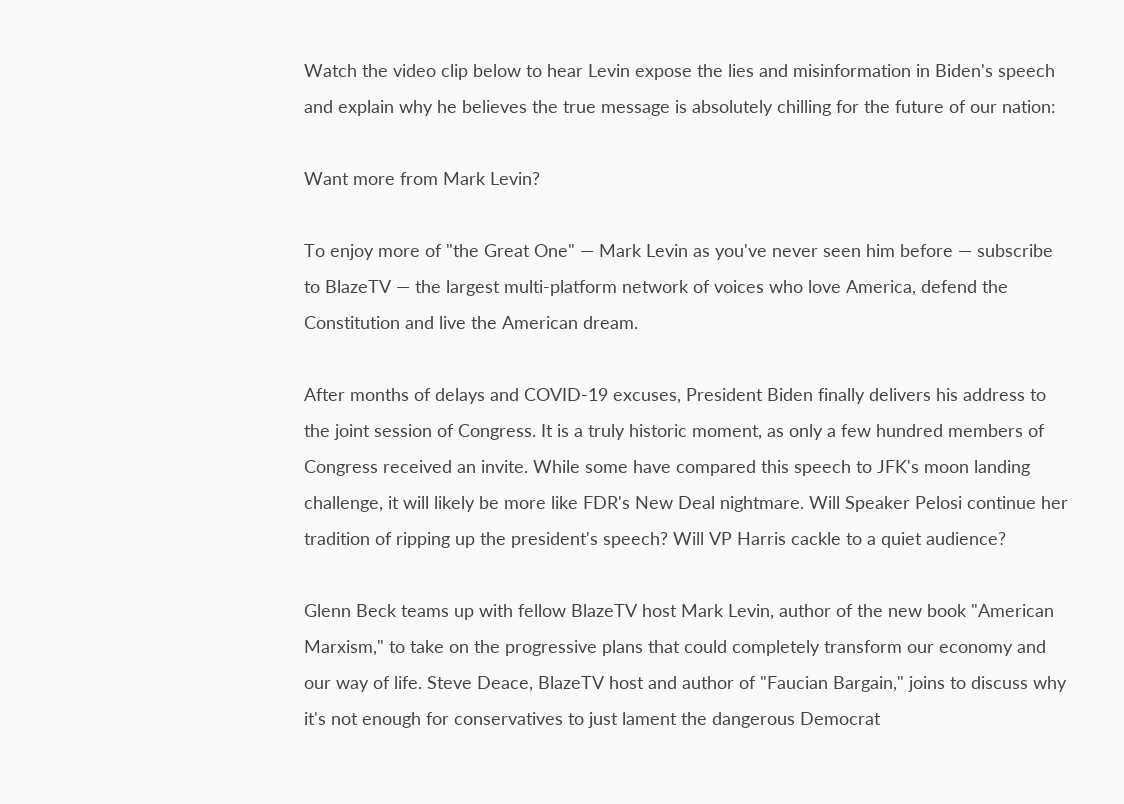Watch the video clip below to hear Levin expose the lies and misinformation in Biden's speech and explain why he believes the true message is absolutely chilling for the future of our nation:

Want more from Mark Levin?

To enjoy more of "the Great One" — Mark Levin as you've never seen him before — subscribe to BlazeTV — the largest multi-platform network of voices who love America, defend the Constitution and live the American dream.

After months of delays and COVID-19 excuses, President Biden finally delivers his address to the joint session of Congress. It is a truly historic moment, as only a few hundred members of Congress received an invite. While some have compared this speech to JFK's moon landing challenge, it will likely be more like FDR's New Deal nightmare. Will Speaker Pelosi continue her tradition of ripping up the president's speech? Will VP Harris cackle to a quiet audience?

Glenn Beck teams up with fellow BlazeTV host Mark Levin, author of the new book "American Marxism," to take on the progressive plans that could completely transform our economy and our way of life. Steve Deace, BlazeTV host and author of "Faucian Bargain," joins to discuss why it's not enough for conservatives to just lament the dangerous Democrat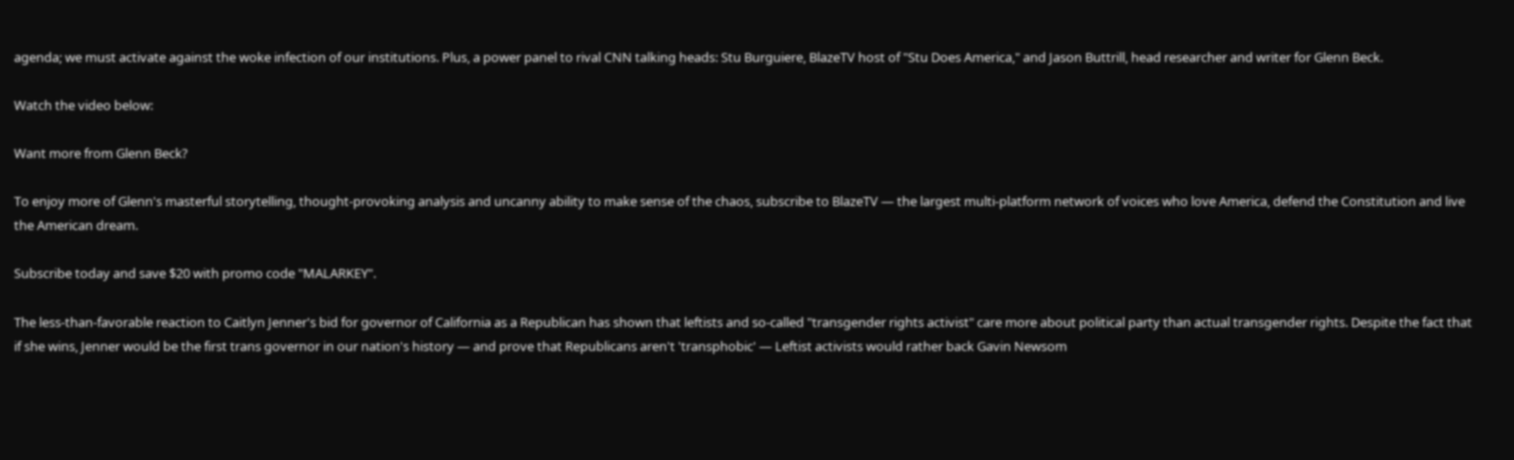agenda; we must activate against the woke infection of our institutions. Plus, a power panel to rival CNN talking heads: Stu Burguiere, BlazeTV host of "Stu Does America," and Jason Buttrill, head researcher and writer for Glenn Beck.

Watch the video below:

Want more from Glenn Beck?

To enjoy more of Glenn's masterful storytelling, thought-provoking analysis and uncanny ability to make sense of the chaos, subscribe to BlazeTV — the largest multi-platform network of voices who love America, defend the Constitution and live the American dream.

Subscribe today and save $20 with promo code "MALARKEY".

The less-than-favorable reaction to Caitlyn Jenner's bid for governor of California as a Republican has shown that leftists and so-called "transgender rights activist" care more about political party than actual transgender rights. Despite the fact that if she wins, Jenner would be the first trans governor in our nation's history — and prove that Republicans aren't 'transphobic' — Leftist activists would rather back Gavin Newsom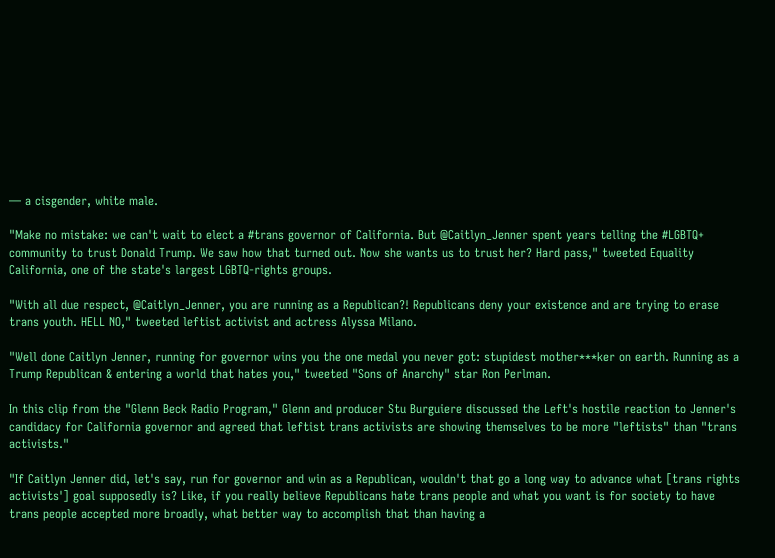— a cisgender, white male.

"Make no mistake: we can't wait to elect a #trans governor of California. But @Caitlyn_Jenner spent years telling the #LGBTQ+ community to trust Donald Trump. We saw how that turned out. Now she wants us to trust her? Hard pass," tweeted Equality California, one of the state's largest LGBTQ-rights groups.

"With all due respect, @Caitlyn_Jenner, you are running as a Republican?! Republicans deny your existence and are trying to erase trans youth. HELL NO," tweeted leftist activist and actress Alyssa Milano.

"Well done Caitlyn Jenner, running for governor wins you the one medal you never got: stupidest mother***ker on earth. Running as a Trump Republican & entering a world that hates you," tweeted "Sons of Anarchy" star Ron Perlman.

In this clip from the "Glenn Beck Radio Program," Glenn and producer Stu Burguiere discussed the Left's hostile reaction to Jenner's candidacy for California governor and agreed that leftist trans activists are showing themselves to be more "leftists" than "trans activists."

"If Caitlyn Jenner did, let's say, run for governor and win as a Republican, wouldn't that go a long way to advance what [trans rights activists'] goal supposedly is? Like, if you really believe Republicans hate trans people and what you want is for society to have trans people accepted more broadly, what better way to accomplish that than having a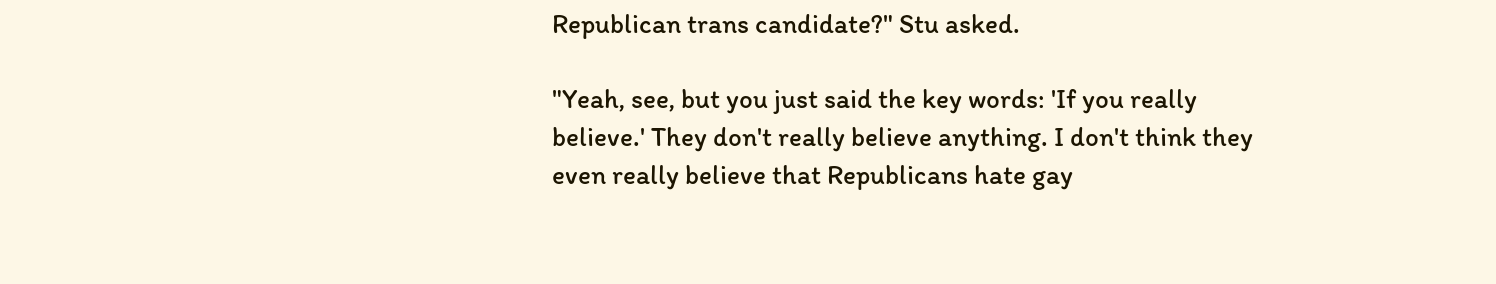Republican trans candidate?" Stu asked.

"Yeah, see, but you just said the key words: 'If you really believe.' They don't really believe anything. I don't think they even really believe that Republicans hate gay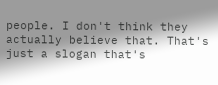people. I don't think they actually believe that. That's just a slogan that's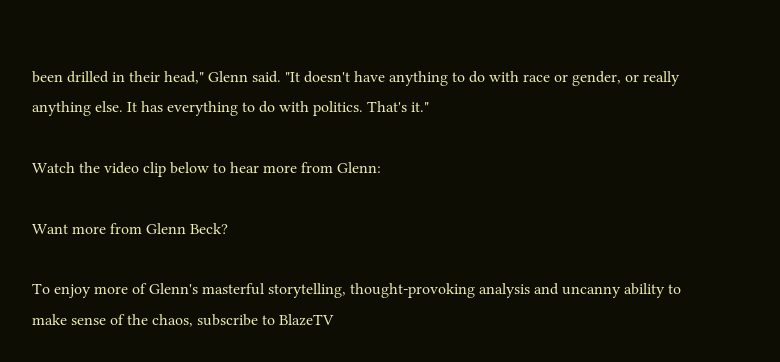been drilled in their head," Glenn said. "It doesn't have anything to do with race or gender, or really anything else. It has everything to do with politics. That's it."

Watch the video clip below to hear more from Glenn:

Want more from Glenn Beck?

To enjoy more of Glenn's masterful storytelling, thought-provoking analysis and uncanny ability to make sense of the chaos, subscribe to BlazeTV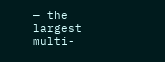— the largest multi-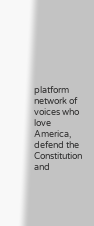platform network of voices who love America, defend the Constitution and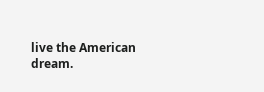live the American dream.